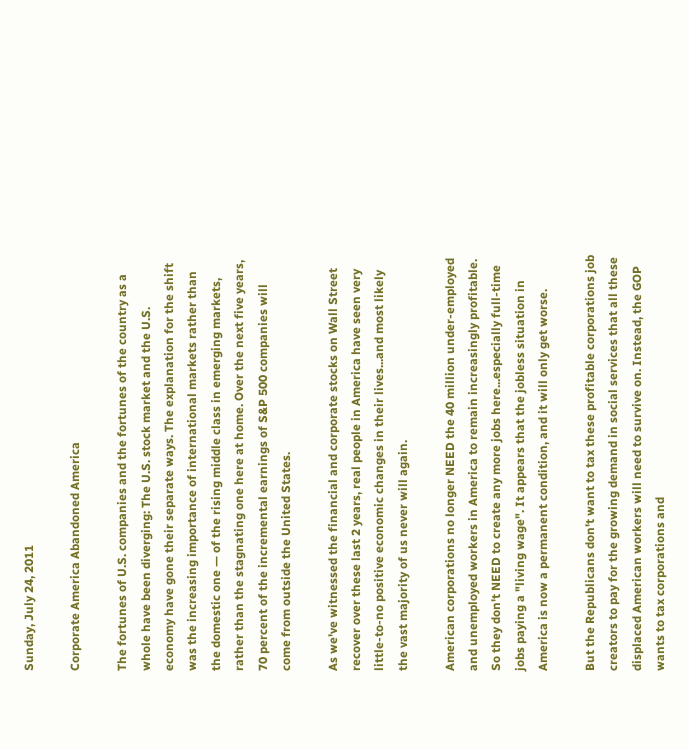Sunday, July 24, 2011

Corporate America Abandoned America

The fortunes of U.S. companies and the fortunes of the country as a whole have been diverging: The U.S. stock market and the U.S. economy have gone their separate ways. The explanation for the shift was the increasing importance of international markets rather than the domestic one — of the rising middle class in emerging markets, rather than the stagnating one here at home. Over the next five years, 70 percent of the incremental earnings of S&P 500 companies will come from outside the United States.

As we've witnessed the financial and corporate stocks on Wall Street recover over these last 2 years, real people in America have seen very little-to-no positive economic changes in their lives...and most likely the vast majority of us never will again.

American corporations no longer NEED the 40 million under-employed and unemployed workers in America to remain increasingly profitable. So they don't NEED to create any more jobs here...especially full-time jobs paying a "living wage". It appears that the jobless situation in America is now a permanent condition, and it will only get worse.

But the Republicans don't want to tax these profitable corporations job creators to pay for the growing demand in social services that all these displaced American workers will need to survive on. Instead, the GOP wants to tax corporations and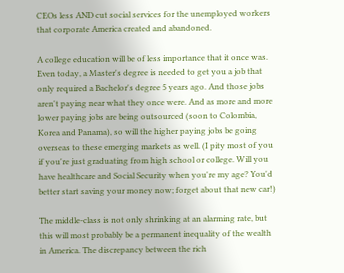CEOs less AND cut social services for the unemployed workers that corporate America created and abandoned.

A college education will be of less importance that it once was. Even today, a Master's degree is needed to get you a job that only required a Bachelor's degree 5 years ago. And those jobs aren't paying near what they once were. And as more and more lower paying jobs are being outsourced (soon to Colombia, Korea and Panama), so will the higher paying jobs be going overseas to these emerging markets as well. (I pity most of you if you're just graduating from high school or college. Will you have healthcare and Social Security when you're my age? You'd better start saving your money now; forget about that new car!)

The middle-class is not only shrinking at an alarming rate, but this will most probably be a permanent inequality of the wealth in America. The discrepancy between the rich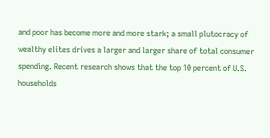and poor has become more and more stark; a small plutocracy of wealthy elites drives a larger and larger share of total consumer spending. Recent research shows that the top 10 percent of U.S. households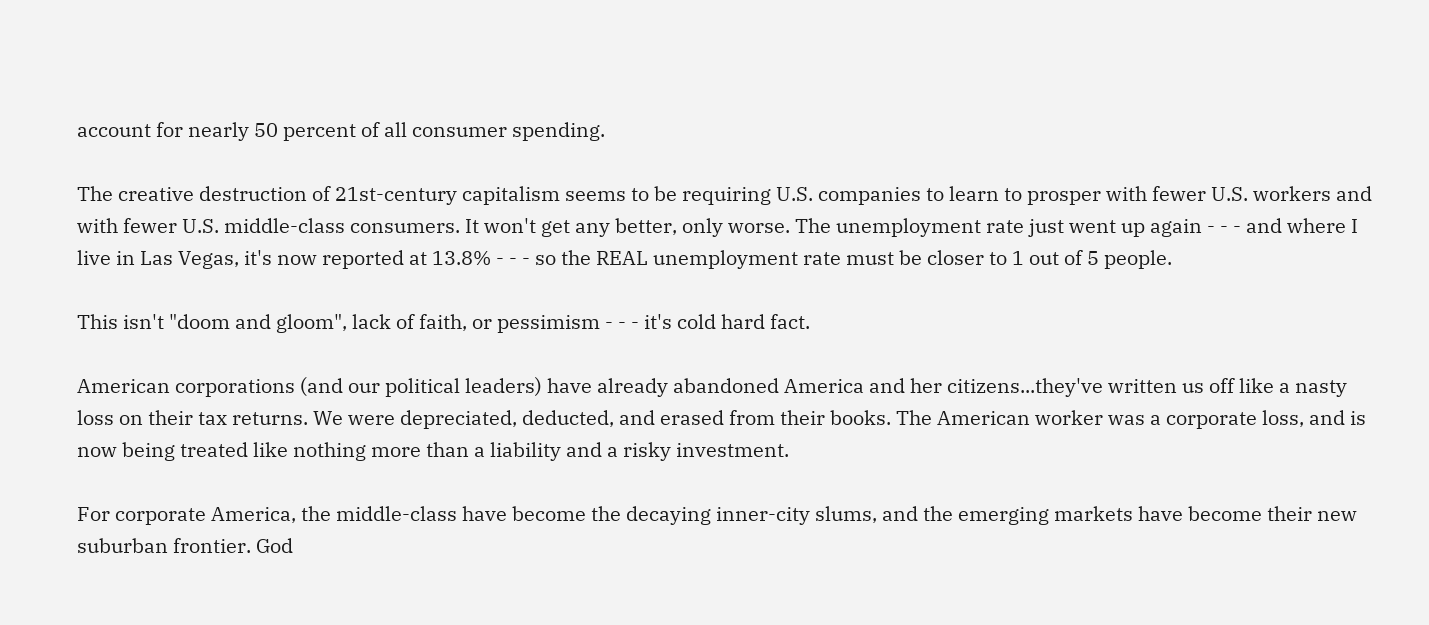account for nearly 50 percent of all consumer spending.

The creative destruction of 21st-century capitalism seems to be requiring U.S. companies to learn to prosper with fewer U.S. workers and with fewer U.S. middle-class consumers. It won't get any better, only worse. The unemployment rate just went up again - - - and where I live in Las Vegas, it's now reported at 13.8% - - - so the REAL unemployment rate must be closer to 1 out of 5 people.

This isn't "doom and gloom", lack of faith, or pessimism - - - it's cold hard fact.

American corporations (and our political leaders) have already abandoned America and her citizens...they've written us off like a nasty loss on their tax returns. We were depreciated, deducted, and erased from their books. The American worker was a corporate loss, and is now being treated like nothing more than a liability and a risky investment.

For corporate America, the middle-class have become the decaying inner-city slums, and the emerging markets have become their new suburban frontier. God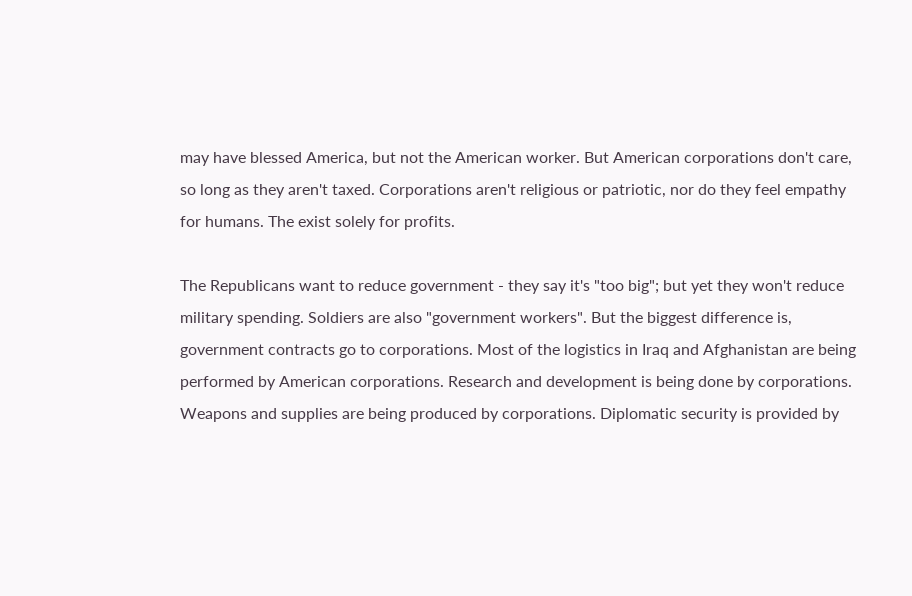may have blessed America, but not the American worker. But American corporations don't care, so long as they aren't taxed. Corporations aren't religious or patriotic, nor do they feel empathy for humans. The exist solely for profits.

The Republicans want to reduce government - they say it's "too big"; but yet they won't reduce military spending. Soldiers are also "government workers". But the biggest difference is, government contracts go to corporations. Most of the logistics in Iraq and Afghanistan are being performed by American corporations. Research and development is being done by corporations. Weapons and supplies are being produced by corporations. Diplomatic security is provided by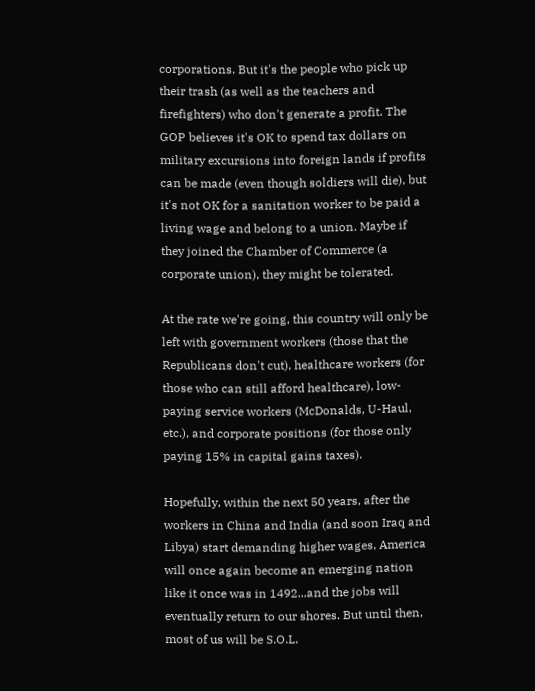corporations. But it's the people who pick up their trash (as well as the teachers and firefighters) who don't generate a profit. The GOP believes it's OK to spend tax dollars on military excursions into foreign lands if profits can be made (even though soldiers will die), but it's not OK for a sanitation worker to be paid a living wage and belong to a union. Maybe if they joined the Chamber of Commerce (a corporate union), they might be tolerated.

At the rate we're going, this country will only be left with government workers (those that the Republicans don't cut), healthcare workers (for those who can still afford healthcare), low-paying service workers (McDonalds, U-Haul, etc.), and corporate positions (for those only paying 15% in capital gains taxes).

Hopefully, within the next 50 years, after the workers in China and India (and soon Iraq and Libya) start demanding higher wages, America will once again become an emerging nation like it once was in 1492...and the jobs will eventually return to our shores. But until then, most of us will be S.O.L.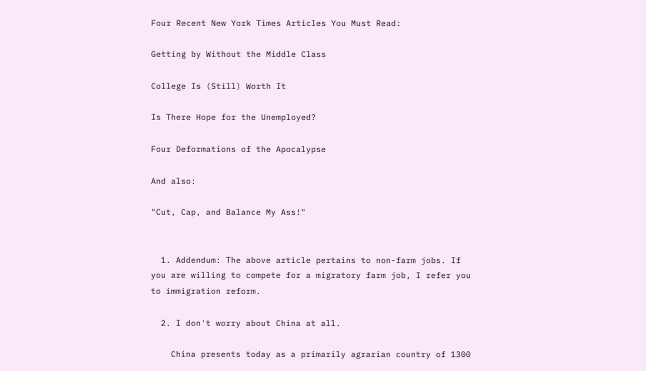Four Recent New York Times Articles You Must Read:

Getting by Without the Middle Class

College Is (Still) Worth It

Is There Hope for the Unemployed?

Four Deformations of the Apocalypse

And also:

"Cut, Cap, and Balance My Ass!"


  1. Addendum: The above article pertains to non-farm jobs. If you are willing to compete for a migratory farm job, I refer you to immigration reform.

  2. I don't worry about China at all.

    China presents today as a primarily agrarian country of 1300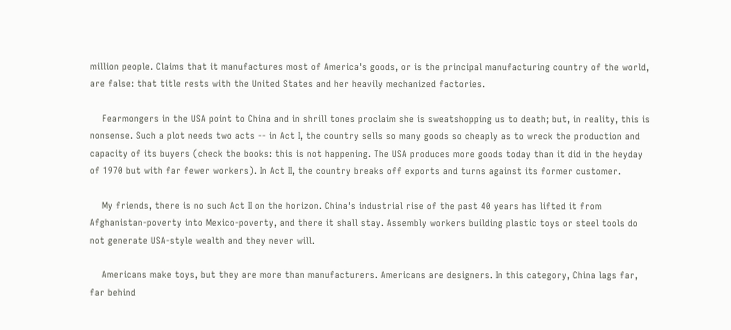million people. Claims that it manufactures most of America's goods, or is the principal manufacturing country of the world, are false: that title rests with the United States and her heavily mechanized factories.

    Fearmongers in the USA point to China and in shrill tones proclaim she is sweatshopping us to death; but, in reality, this is nonsense. Such a plot needs two acts -- in Act I, the country sells so many goods so cheaply as to wreck the production and capacity of its buyers (check the books: this is not happening. The USA produces more goods today than it did in the heyday of 1970 but with far fewer workers). In Act II, the country breaks off exports and turns against its former customer.

    My friends, there is no such Act II on the horizon. China's industrial rise of the past 40 years has lifted it from Afghanistan-poverty into Mexico-poverty, and there it shall stay. Assembly workers building plastic toys or steel tools do not generate USA-style wealth and they never will.

    Americans make toys, but they are more than manufacturers. Americans are designers. In this category, China lags far, far behind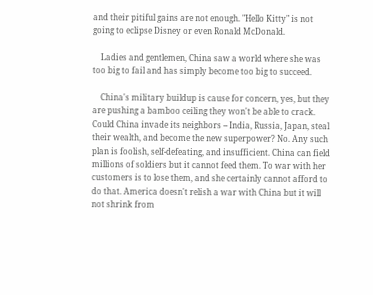and their pitiful gains are not enough. "Hello Kitty" is not going to eclipse Disney or even Ronald McDonald.

    Ladies and gentlemen, China saw a world where she was too big to fail and has simply become too big to succeed.

    China's military buildup is cause for concern, yes, but they are pushing a bamboo ceiling they won't be able to crack. Could China invade its neighbors -- India, Russia, Japan, steal their wealth, and become the new superpower? No. Any such plan is foolish, self-defeating, and insufficient. China can field millions of soldiers but it cannot feed them. To war with her customers is to lose them, and she certainly cannot afford to do that. America doesn't relish a war with China but it will not shrink from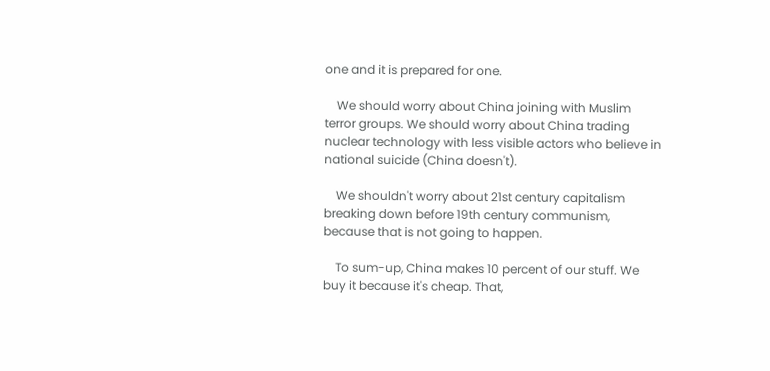one and it is prepared for one.

    We should worry about China joining with Muslim terror groups. We should worry about China trading nuclear technology with less visible actors who believe in national suicide (China doesn't).

    We shouldn't worry about 21st century capitalism breaking down before 19th century communism, because that is not going to happen.

    To sum-up, China makes 10 percent of our stuff. We buy it because it's cheap. That,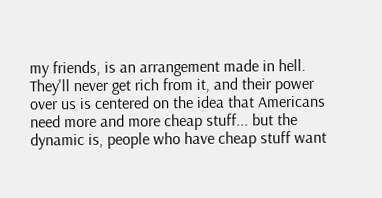my friends, is an arrangement made in hell. They'll never get rich from it, and their power over us is centered on the idea that Americans need more and more cheap stuff... but the dynamic is, people who have cheap stuff want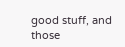good stuff, and those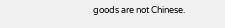goods are not Chinese.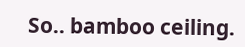So.. bamboo ceiling.